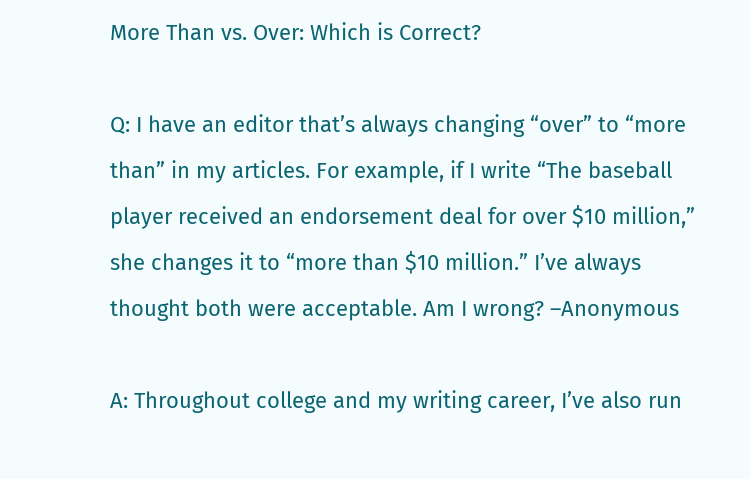More Than vs. Over: Which is Correct?

Q: I have an editor that’s always changing “over” to “more than” in my articles. For example, if I write “The baseball player received an endorsement deal for over $10 million,” she changes it to “more than $10 million.” I’ve always thought both were acceptable. Am I wrong? –Anonymous

A: Throughout college and my writing career, I’ve also run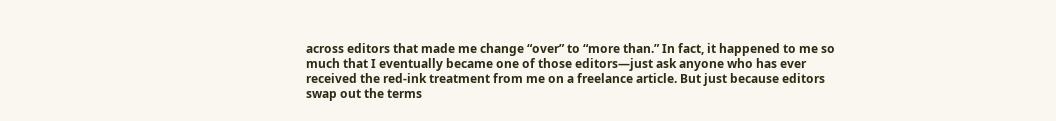across editors that made me change “over” to “more than.” In fact, it happened to me so much that I eventually became one of those editors—just ask anyone who has ever received the red-ink treatment from me on a freelance article. But just because editors swap out the terms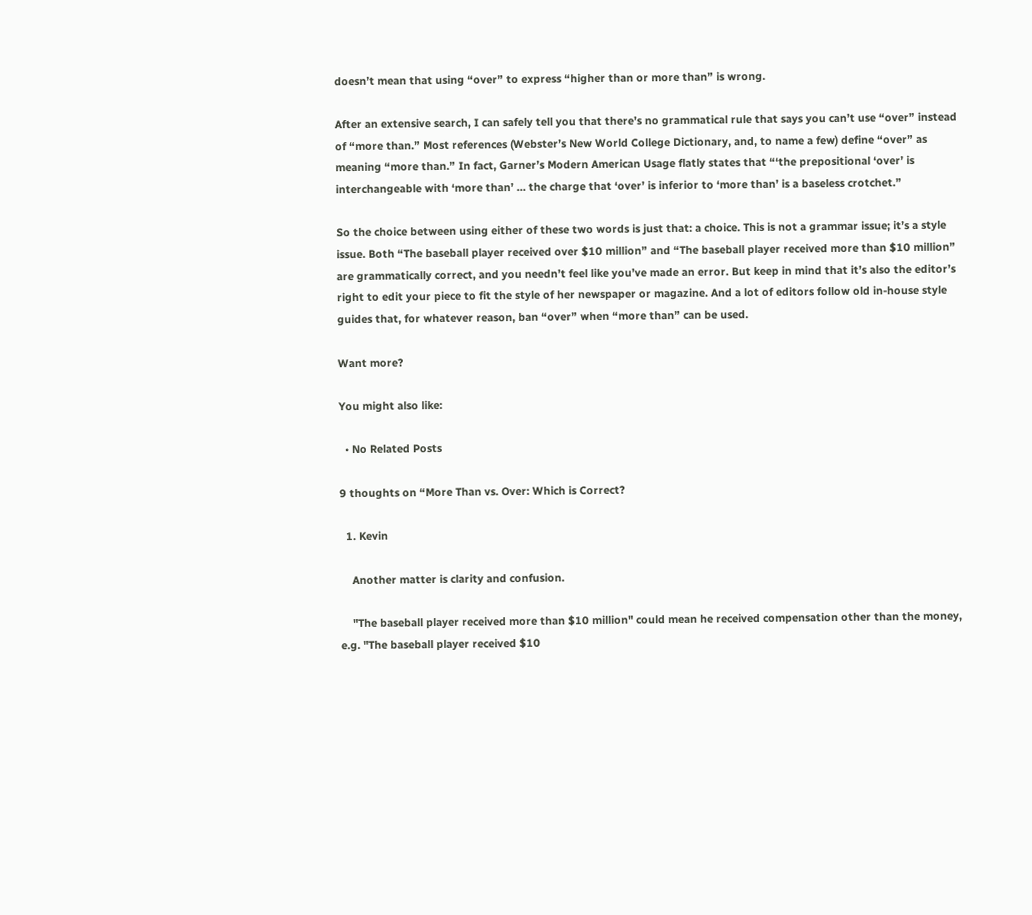doesn’t mean that using “over” to express “higher than or more than” is wrong.

After an extensive search, I can safely tell you that there’s no grammatical rule that says you can’t use “over” instead of “more than.” Most references (Webster’s New World College Dictionary, and, to name a few) define “over” as meaning “more than.” In fact, Garner’s Modern American Usage flatly states that “‘the prepositional ‘over’ is interchangeable with ‘more than’ … the charge that ‘over’ is inferior to ‘more than’ is a baseless crotchet.”

So the choice between using either of these two words is just that: a choice. This is not a grammar issue; it’s a style issue. Both “The baseball player received over $10 million” and “The baseball player received more than $10 million” are grammatically correct, and you needn’t feel like you’ve made an error. But keep in mind that it’s also the editor’s right to edit your piece to fit the style of her newspaper or magazine. And a lot of editors follow old in-house style guides that, for whatever reason, ban “over” when “more than” can be used.

Want more?

You might also like:

  • No Related Posts

9 thoughts on “More Than vs. Over: Which is Correct?

  1. Kevin

    Another matter is clarity and confusion.

    "The baseball player received more than $10 million" could mean he received compensation other than the money, e.g. "The baseball player received $10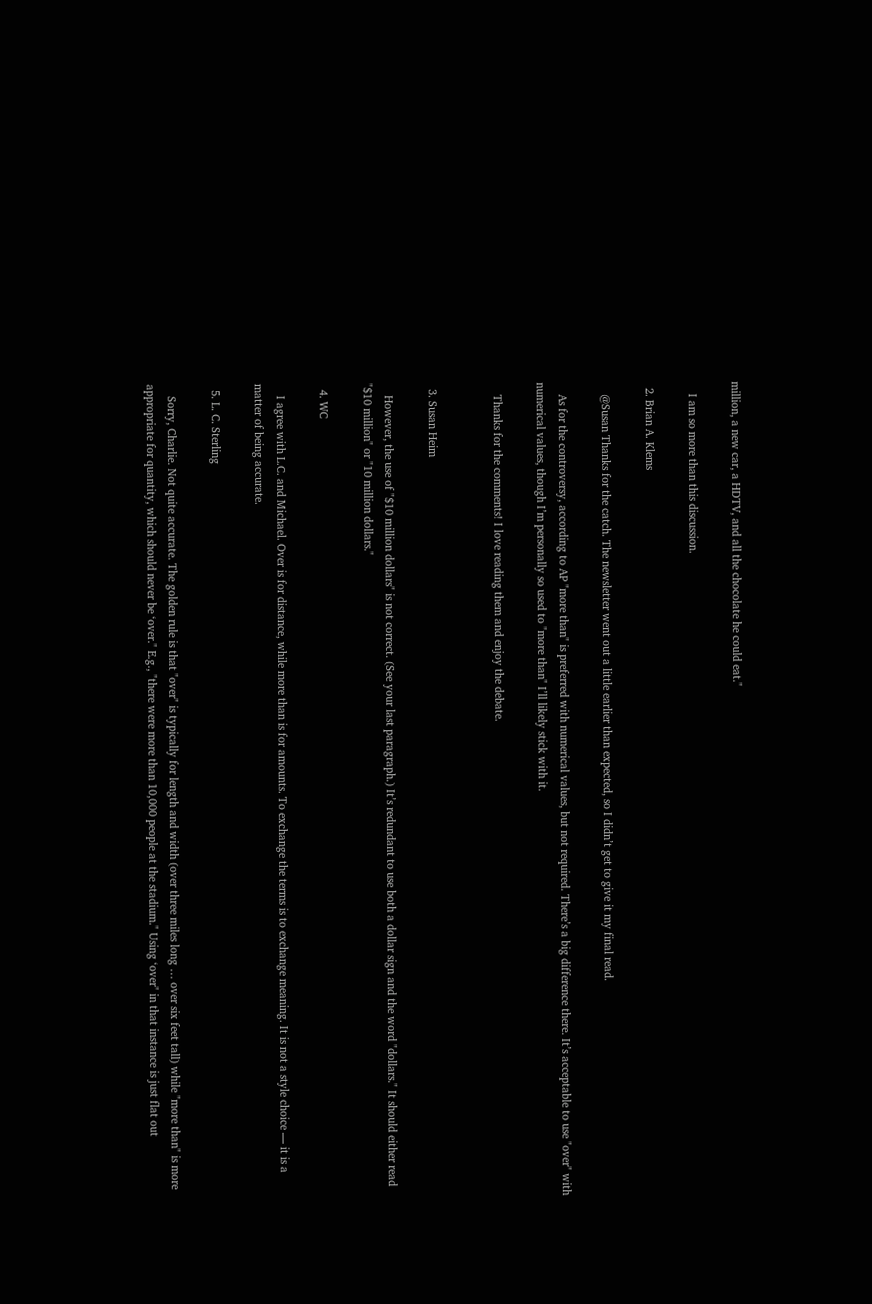million, a new car, a HDTV, and all the chocolate he could eat."

    I am so more than this discussion.

  2. Brian A. Klems

    @Susan Thanks for the catch. The newsletter went out a little earlier than expected, so I didn’t get to give it my final read.

    As for the controversy, according to AP "more than" is preferred with numerical values, but not required. There’s a big difference there. It’s acceptable to use "over" with numerical values, though I’m personally so used to "more than" I’ll likely stick with it.

    Thanks for the comments! I love reading them and enjoy the debate.


  3. Susan Heim

    However, the use of "$10 million dollars" is not correct. (See your last paragraph.) It’s redundant to use both a dollar sign and the word "dollars." It should either read "$10 million" or "10 million dollars."

  4. WC

    I agree with L.C. and Michael. Over is for distance, while more than is for amounts. To exchange the terms is to exchange meaning. It is not a style choice — it is a matter of being accurate.

  5. L. C. Sterling

    Sorry, Charlie. Not quite accurate. The golden rule is that "over" is typically for length and width (over three miles long … over six feet tall) while "more than" is more appropriate for quantity, which should never be ‘over." E.g., "there were more than 10,000 people at the stadium." Using ‘over" in that instance is just flat out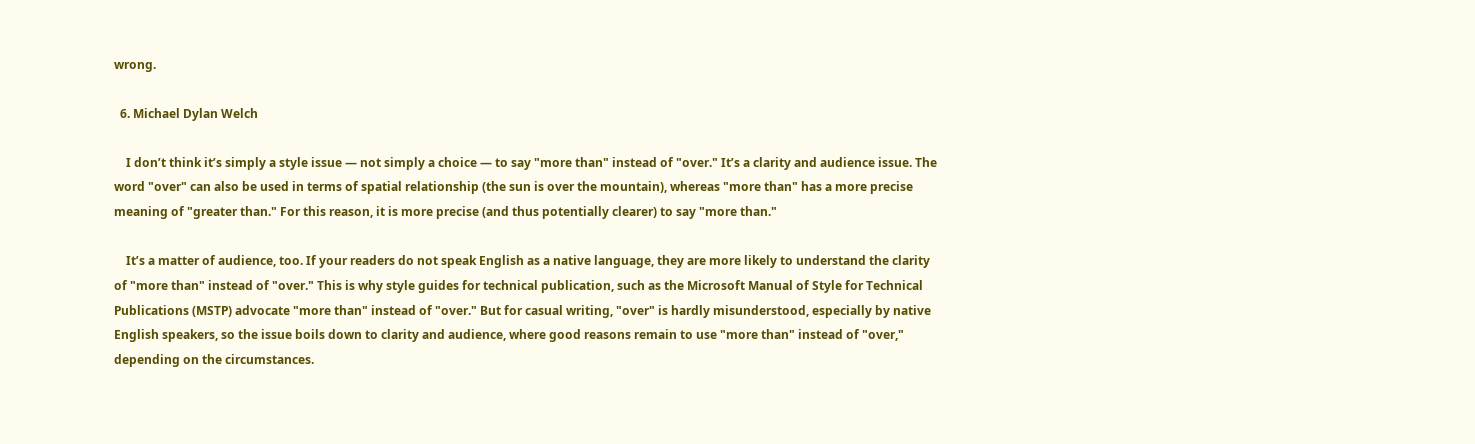wrong.

  6. Michael Dylan Welch

    I don’t think it’s simply a style issue — not simply a choice — to say "more than" instead of "over." It’s a clarity and audience issue. The word "over" can also be used in terms of spatial relationship (the sun is over the mountain), whereas "more than" has a more precise meaning of "greater than." For this reason, it is more precise (and thus potentially clearer) to say "more than."

    It’s a matter of audience, too. If your readers do not speak English as a native language, they are more likely to understand the clarity of "more than" instead of "over." This is why style guides for technical publication, such as the Microsoft Manual of Style for Technical Publications (MSTP) advocate "more than" instead of "over." But for casual writing, "over" is hardly misunderstood, especially by native English speakers, so the issue boils down to clarity and audience, where good reasons remain to use "more than" instead of "over," depending on the circumstances.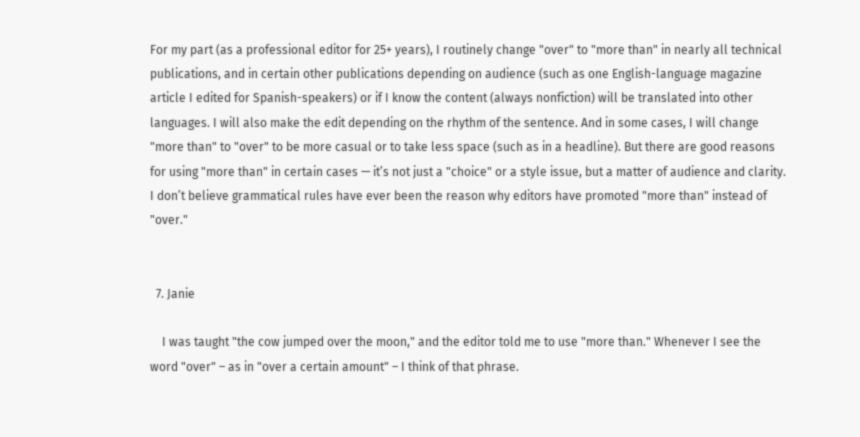For my part (as a professional editor for 25+ years), I routinely change "over" to "more than" in nearly all technical publications, and in certain other publications depending on audience (such as one English-language magazine article I edited for Spanish-speakers) or if I know the content (always nonfiction) will be translated into other languages. I will also make the edit depending on the rhythm of the sentence. And in some cases, I will change "more than" to "over" to be more casual or to take less space (such as in a headline). But there are good reasons for using "more than" in certain cases — it’s not just a "choice" or a style issue, but a matter of audience and clarity. I don’t believe grammatical rules have ever been the reason why editors have promoted "more than" instead of "over."


  7. Janie

    I was taught "the cow jumped over the moon," and the editor told me to use "more than." Whenever I see the word "over" – as in "over a certain amount" – I think of that phrase.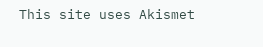This site uses Akismet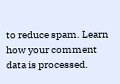to reduce spam. Learn how your comment data is processed.